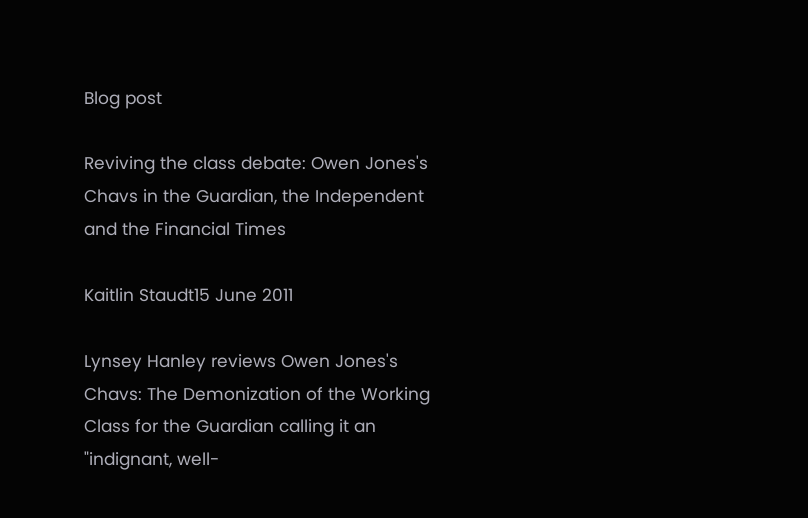Blog post

Reviving the class debate: Owen Jones's Chavs in the Guardian, the Independent and the Financial Times

Kaitlin Staudt15 June 2011

Lynsey Hanley reviews Owen Jones's Chavs: The Demonization of the Working Class for the Guardian calling it an "indignant, well-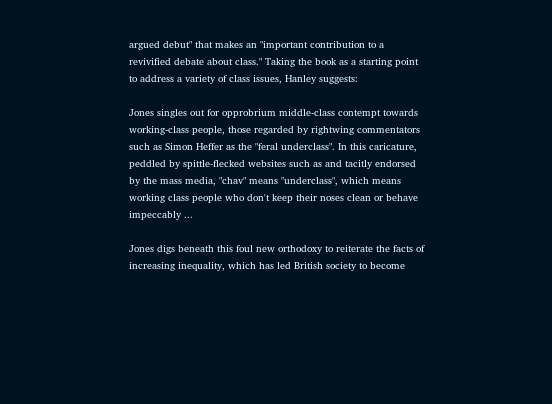argued debut" that makes an "important contribution to a revivified debate about class." Taking the book as a starting point to address a variety of class issues, Hanley suggests:

Jones singles out for opprobrium middle-class contempt towards working-class people, those regarded by rightwing commentators such as Simon Heffer as the "feral underclass". In this caricature, peddled by spittle-flecked websites such as and tacitly endorsed by the mass media, "chav" means "underclass", which means working class people who don't keep their noses clean or behave impeccably ...

Jones digs beneath this foul new orthodoxy to reiterate the facts of increasing inequality, which has led British society to become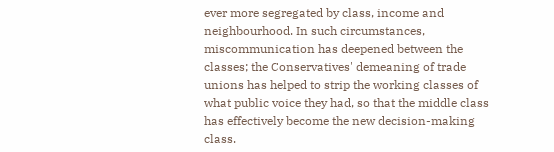ever more segregated by class, income and neighbourhood. In such circumstances, miscommunication has deepened between the classes; the Conservatives' demeaning of trade unions has helped to strip the working classes of what public voice they had, so that the middle class has effectively become the new decision-making class.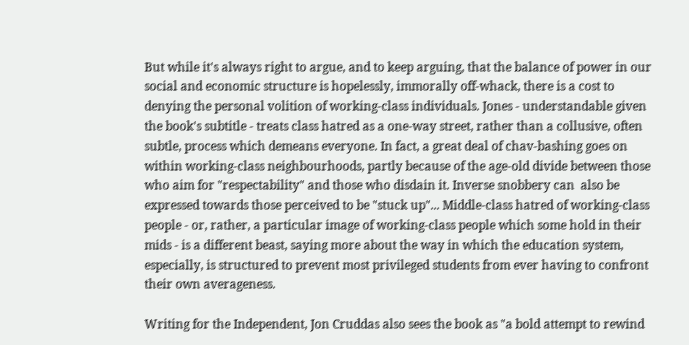But while it's always right to argue, and to keep arguing, that the balance of power in our social and economic structure is hopelessly, immorally off-whack, there is a cost to denying the personal volition of working-class individuals. Jones - understandable given the book's subtitle - treats class hatred as a one-way street, rather than a collusive, often subtle, process which demeans everyone. In fact, a great deal of chav-bashing goes on within working-class neighbourhoods, partly because of the age-old divide between those who aim for "respectability" and those who disdain it. Inverse snobbery can  also be expressed towards those perceived to be "stuck up"... Middle-class hatred of working-class people - or, rather, a particular image of working-class people which some hold in their mids - is a different beast, saying more about the way in which the education system, especially, is structured to prevent most privileged students from ever having to confront their own averageness.

Writing for the Independent, Jon Cruddas also sees the book as "a bold attempt to rewind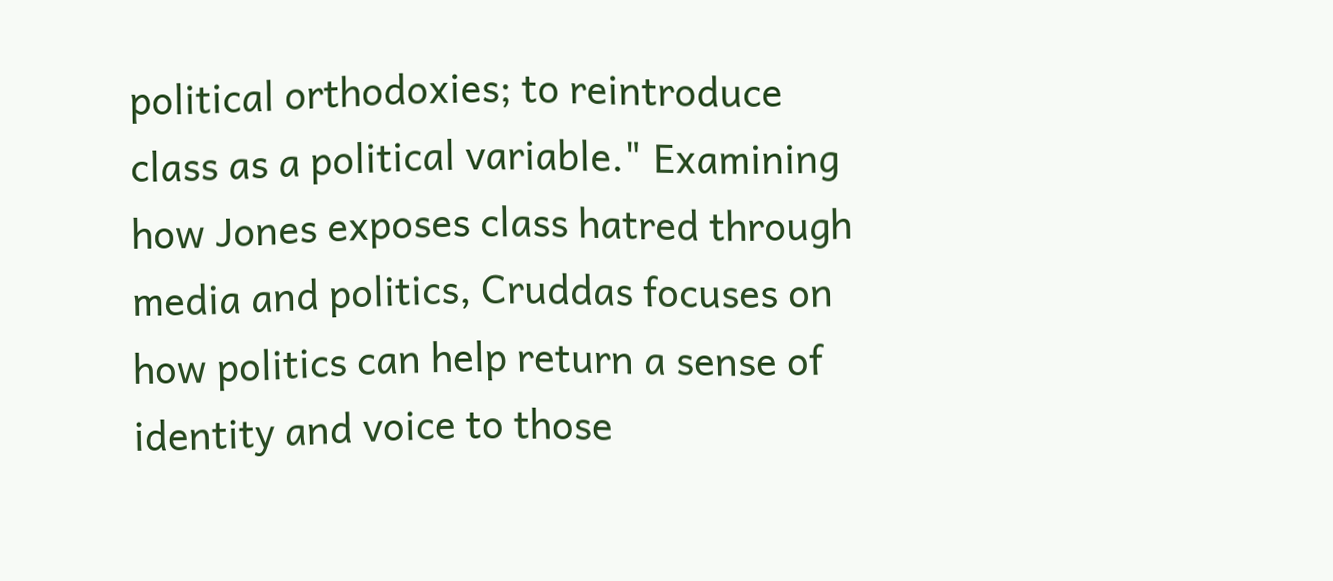political orthodoxies; to reintroduce class as a political variable." Examining how Jones exposes class hatred through media and politics, Cruddas focuses on how politics can help return a sense of identity and voice to those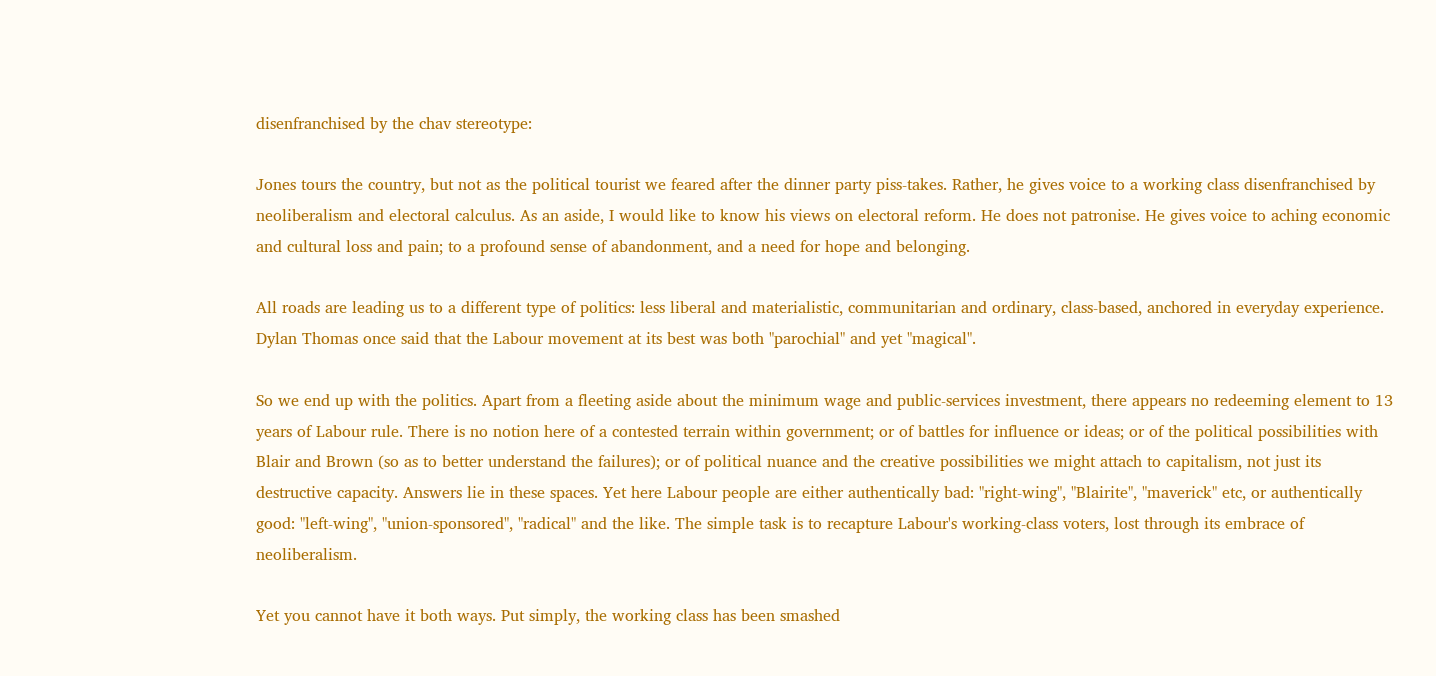disenfranchised by the chav stereotype:

Jones tours the country, but not as the political tourist we feared after the dinner party piss-takes. Rather, he gives voice to a working class disenfranchised by neoliberalism and electoral calculus. As an aside, I would like to know his views on electoral reform. He does not patronise. He gives voice to aching economic and cultural loss and pain; to a profound sense of abandonment, and a need for hope and belonging.

All roads are leading us to a different type of politics: less liberal and materialistic, communitarian and ordinary, class-based, anchored in everyday experience. Dylan Thomas once said that the Labour movement at its best was both "parochial" and yet "magical".

So we end up with the politics. Apart from a fleeting aside about the minimum wage and public-services investment, there appears no redeeming element to 13 years of Labour rule. There is no notion here of a contested terrain within government; or of battles for influence or ideas; or of the political possibilities with Blair and Brown (so as to better understand the failures); or of political nuance and the creative possibilities we might attach to capitalism, not just its destructive capacity. Answers lie in these spaces. Yet here Labour people are either authentically bad: "right-wing", "Blairite", "maverick" etc, or authentically good: "left-wing", "union-sponsored", "radical" and the like. The simple task is to recapture Labour's working-class voters, lost through its embrace of neoliberalism.

Yet you cannot have it both ways. Put simply, the working class has been smashed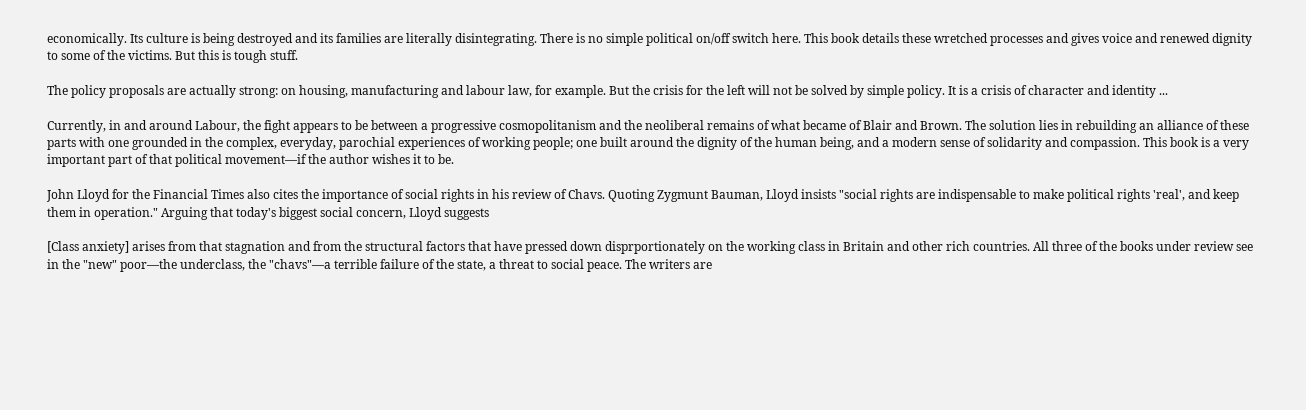economically. Its culture is being destroyed and its families are literally disintegrating. There is no simple political on/off switch here. This book details these wretched processes and gives voice and renewed dignity to some of the victims. But this is tough stuff.

The policy proposals are actually strong: on housing, manufacturing and labour law, for example. But the crisis for the left will not be solved by simple policy. It is a crisis of character and identity ...

Currently, in and around Labour, the fight appears to be between a progressive cosmopolitanism and the neoliberal remains of what became of Blair and Brown. The solution lies in rebuilding an alliance of these parts with one grounded in the complex, everyday, parochial experiences of working people; one built around the dignity of the human being, and a modern sense of solidarity and compassion. This book is a very important part of that political movement—if the author wishes it to be.

John Lloyd for the Financial Times also cites the importance of social rights in his review of Chavs. Quoting Zygmunt Bauman, Lloyd insists "social rights are indispensable to make political rights 'real', and keep them in operation." Arguing that today's biggest social concern, Lloyd suggests

[Class anxiety] arises from that stagnation and from the structural factors that have pressed down disprportionately on the working class in Britain and other rich countries. All three of the books under review see in the "new" poor—the underclass, the "chavs"—a terrible failure of the state, a threat to social peace. The writers are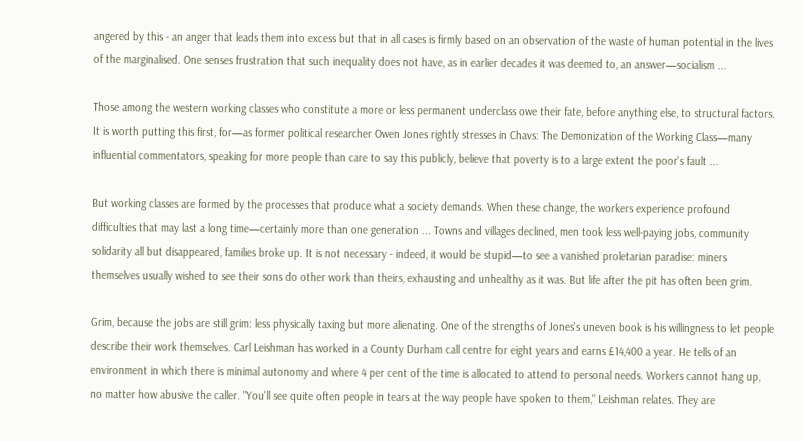angered by this - an anger that leads them into excess but that in all cases is firmly based on an observation of the waste of human potential in the lives of the marginalised. One senses frustration that such inequality does not have, as in earlier decades it was deemed to, an answer—socialism ...

Those among the western working classes who constitute a more or less permanent underclass owe their fate, before anything else, to structural factors. It is worth putting this first, for—as former political researcher Owen Jones rightly stresses in Chavs: The Demonization of the Working Class—many influential commentators, speaking for more people than care to say this publicly, believe that poverty is to a large extent the poor's fault ...

But working classes are formed by the processes that produce what a society demands. When these change, the workers experience profound difficulties that may last a long time—certainly more than one generation ... Towns and villages declined, men took less well-paying jobs, community solidarity all but disappeared, families broke up. It is not necessary - indeed, it would be stupid—to see a vanished proletarian paradise: miners themselves usually wished to see their sons do other work than theirs, exhausting and unhealthy as it was. But life after the pit has often been grim.

Grim, because the jobs are still grim: less physically taxing but more alienating. One of the strengths of Jones's uneven book is his willingness to let people describe their work themselves. Carl Leishman has worked in a County Durham call centre for eight years and earns £14,400 a year. He tells of an environment in which there is minimal autonomy and where 4 per cent of the time is allocated to attend to personal needs. Workers cannot hang up, no matter how abusive the caller. "You'll see quite often people in tears at the way people have spoken to them," Leishman relates. They are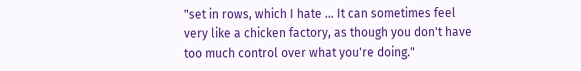"set in rows, which I hate ... It can sometimes feel very like a chicken factory, as though you don't have too much control over what you're doing."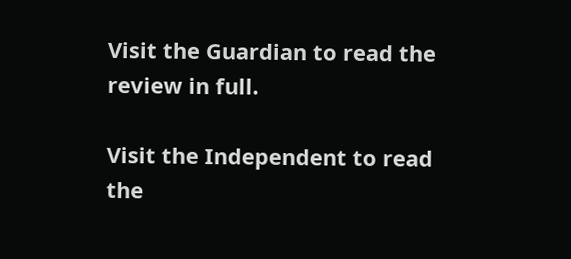Visit the Guardian to read the review in full.

Visit the Independent to read the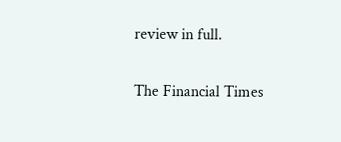review in full.

The Financial Times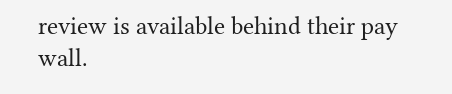review is available behind their pay wall.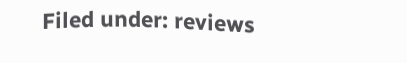Filed under: reviews